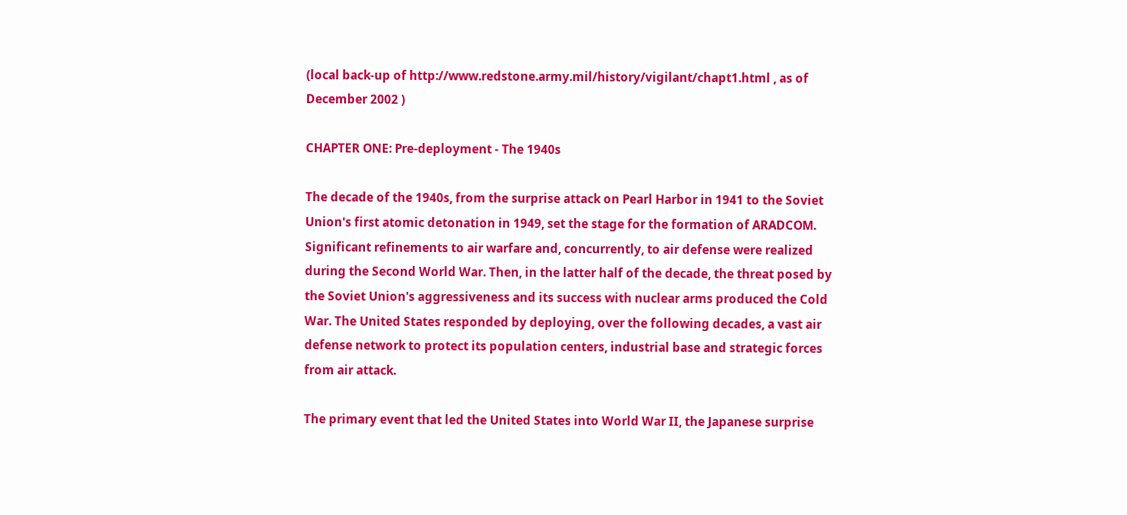(local back-up of http://www.redstone.army.mil/history/vigilant/chapt1.html , as of December 2002 )

CHAPTER ONE: Pre-deployment - The 1940s

The decade of the 1940s, from the surprise attack on Pearl Harbor in 1941 to the Soviet Union's first atomic detonation in 1949, set the stage for the formation of ARADCOM. Significant refinements to air warfare and, concurrently, to air defense were realized during the Second World War. Then, in the latter half of the decade, the threat posed by the Soviet Union's aggressiveness and its success with nuclear arms produced the Cold War. The United States responded by deploying, over the following decades, a vast air defense network to protect its population centers, industrial base and strategic forces from air attack.

The primary event that led the United States into World War II, the Japanese surprise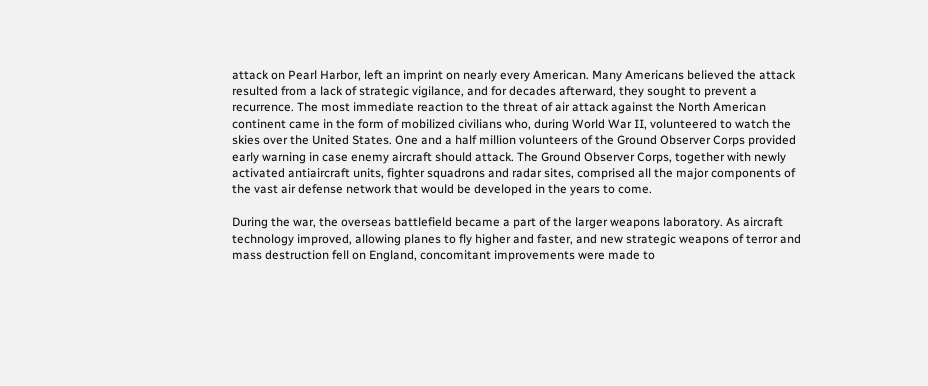attack on Pearl Harbor, left an imprint on nearly every American. Many Americans believed the attack resulted from a lack of strategic vigilance, and for decades afterward, they sought to prevent a recurrence. The most immediate reaction to the threat of air attack against the North American continent came in the form of mobilized civilians who, during World War II, volunteered to watch the skies over the United States. One and a half million volunteers of the Ground Observer Corps provided early warning in case enemy aircraft should attack. The Ground Observer Corps, together with newly activated antiaircraft units, fighter squadrons and radar sites, comprised all the major components of the vast air defense network that would be developed in the years to come.

During the war, the overseas battlefield became a part of the larger weapons laboratory. As aircraft technology improved, allowing planes to fly higher and faster, and new strategic weapons of terror and mass destruction fell on England, concomitant improvements were made to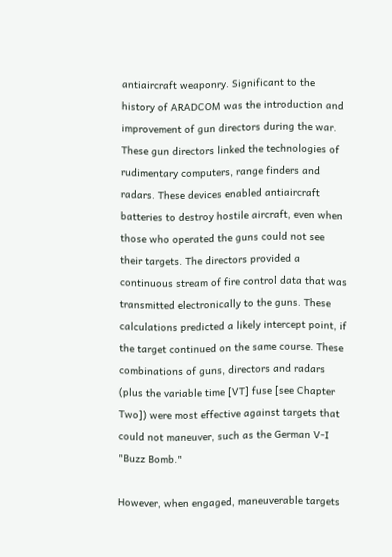antiaircraft weaponry. Significant to the history of ARADCOM was the introduction and improvement of gun directors during the war. These gun directors linked the technologies of rudimentary computers, range finders and radars. These devices enabled antiaircraft batteries to destroy hostile aircraft, even when those who operated the guns could not see their targets. The directors provided a continuous stream of fire control data that was transmitted electronically to the guns. These calculations predicted a likely intercept point, if the target continued on the same course. These combinations of guns, directors and radars (plus the variable time [VT] fuse [see Chapter Two]) were most effective against targets that could not maneuver, such as the German V-I "Buzz Bomb."

However, when engaged, maneuverable targets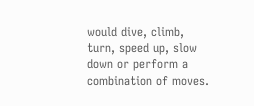would dive, climb, turn, speed up, slow down or perform a combination of moves.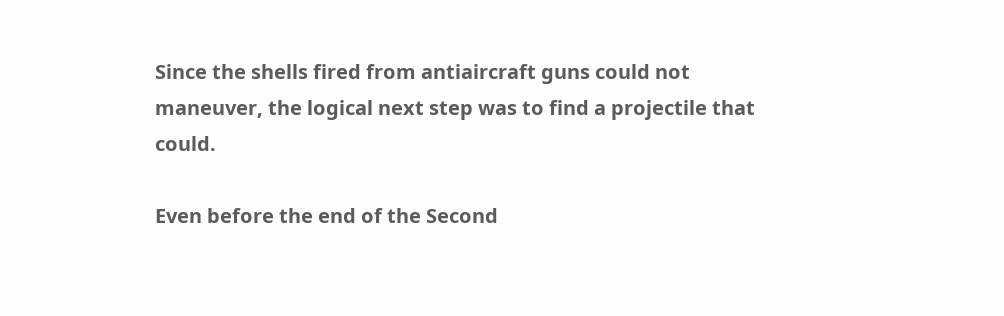Since the shells fired from antiaircraft guns could not maneuver, the logical next step was to find a projectile that could.

Even before the end of the Second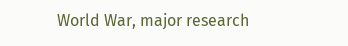World War, major research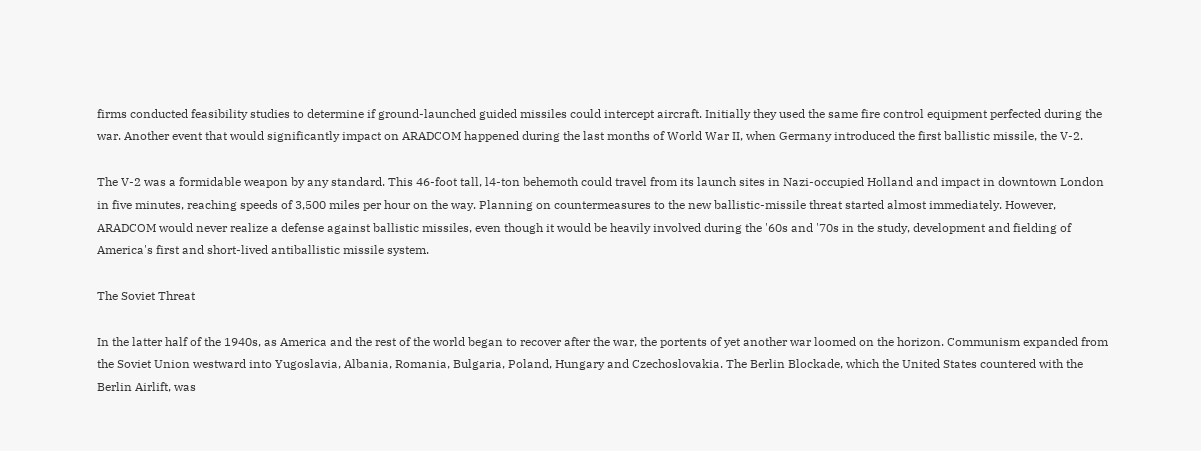firms conducted feasibility studies to determine if ground-launched guided missiles could intercept aircraft. Initially they used the same fire control equipment perfected during the war. Another event that would significantly impact on ARADCOM happened during the last months of World War II, when Germany introduced the first ballistic missile, the V-2.

The V-2 was a formidable weapon by any standard. This 46-foot tall, l4-ton behemoth could travel from its launch sites in Nazi-occupied Holland and impact in downtown London in five minutes, reaching speeds of 3,500 miles per hour on the way. Planning on countermeasures to the new ballistic-missile threat started almost immediately. However, ARADCOM would never realize a defense against ballistic missiles, even though it would be heavily involved during the '60s and '70s in the study, development and fielding of America's first and short-lived antiballistic missile system.

The Soviet Threat

In the latter half of the 1940s, as America and the rest of the world began to recover after the war, the portents of yet another war loomed on the horizon. Communism expanded from the Soviet Union westward into Yugoslavia, Albania, Romania, Bulgaria, Poland, Hungary and Czechoslovakia. The Berlin Blockade, which the United States countered with the Berlin Airlift, was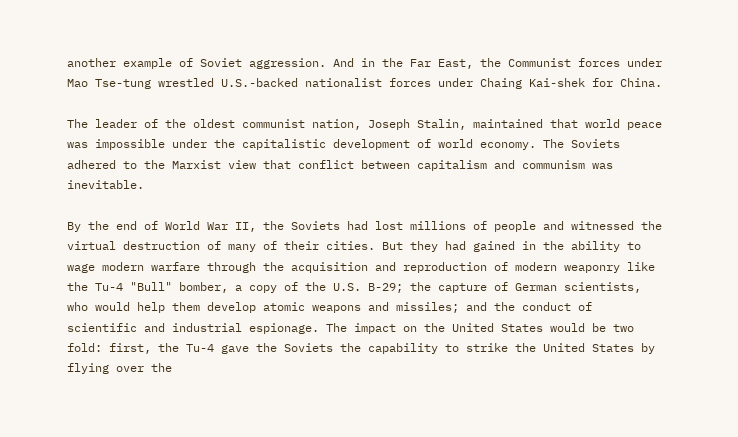another example of Soviet aggression. And in the Far East, the Communist forces under Mao Tse-tung wrestled U.S.-backed nationalist forces under Chaing Kai-shek for China.

The leader of the oldest communist nation, Joseph Stalin, maintained that world peace was impossible under the capitalistic development of world economy. The Soviets adhered to the Marxist view that conflict between capitalism and communism was inevitable.

By the end of World War II, the Soviets had lost millions of people and witnessed the virtual destruction of many of their cities. But they had gained in the ability to wage modern warfare through the acquisition and reproduction of modern weaponry like the Tu-4 "Bull" bomber, a copy of the U.S. B-29; the capture of German scientists, who would help them develop atomic weapons and missiles; and the conduct of scientific and industrial espionage. The impact on the United States would be two fold: first, the Tu-4 gave the Soviets the capability to strike the United States by flying over the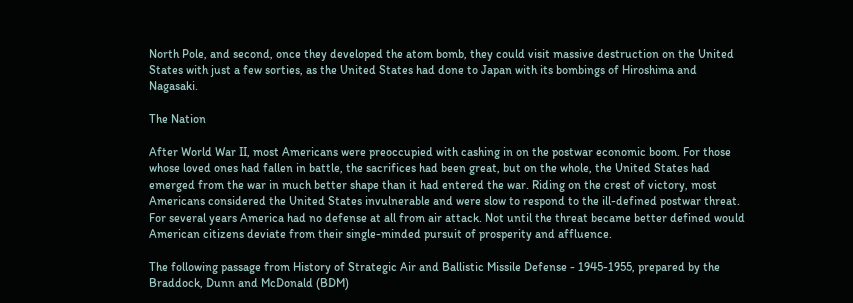North Pole, and second, once they developed the atom bomb, they could visit massive destruction on the United States with just a few sorties, as the United States had done to Japan with its bombings of Hiroshima and Nagasaki.

The Nation

After World War II, most Americans were preoccupied with cashing in on the postwar economic boom. For those whose loved ones had fallen in battle, the sacrifices had been great, but on the whole, the United States had emerged from the war in much better shape than it had entered the war. Riding on the crest of victory, most Americans considered the United States invulnerable and were slow to respond to the ill-defined postwar threat. For several years America had no defense at all from air attack. Not until the threat became better defined would American citizens deviate from their single-minded pursuit of prosperity and affluence.

The following passage from History of Strategic Air and Ballistic Missile Defense - 1945-1955, prepared by the Braddock, Dunn and McDonald (BDM)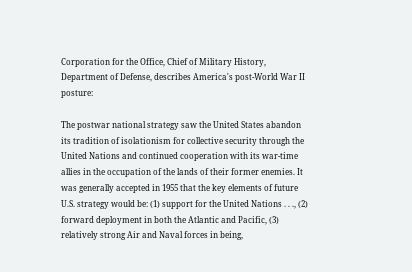Corporation for the Office, Chief of Military History, Department of Defense, describes America's post-World War II posture:

The postwar national strategy saw the United States abandon its tradition of isolationism for collective security through the United Nations and continued cooperation with its war-time allies in the occupation of the lands of their former enemies. It was generally accepted in 1955 that the key elements of future U.S. strategy would be: (1) support for the United Nations . . ., (2) forward deployment in both the Atlantic and Pacific, (3) relatively strong Air and Naval forces in being,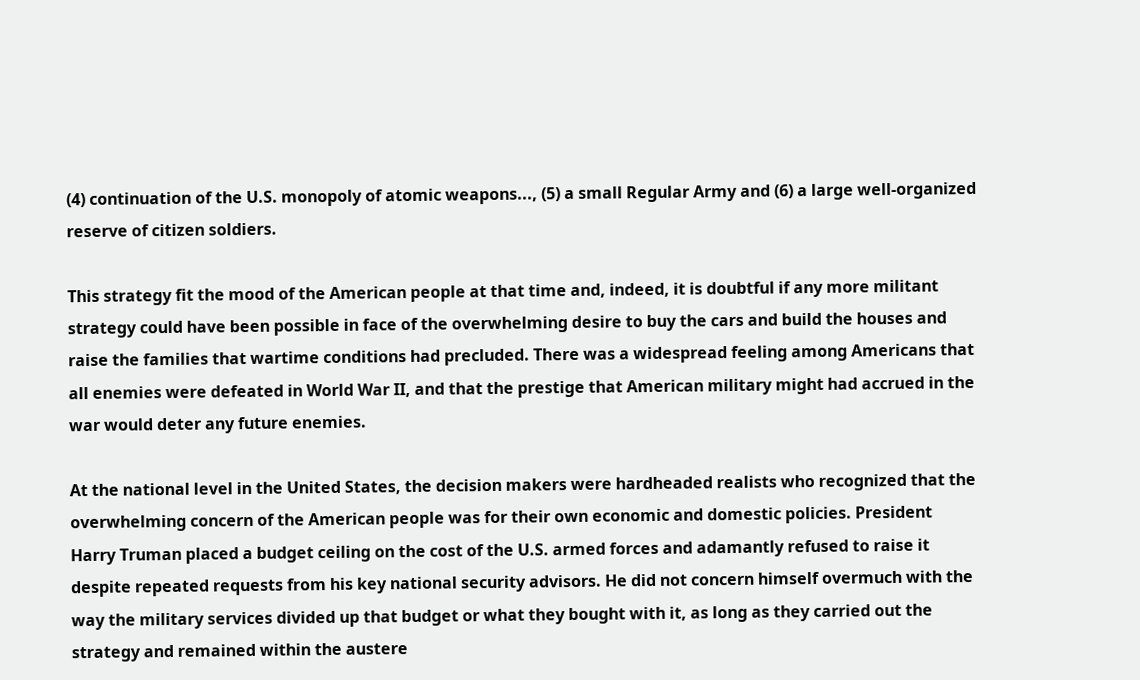(4) continuation of the U.S. monopoly of atomic weapons..., (5) a small Regular Army and (6) a large well-organized reserve of citizen soldiers.

This strategy fit the mood of the American people at that time and, indeed, it is doubtful if any more militant strategy could have been possible in face of the overwhelming desire to buy the cars and build the houses and raise the families that wartime conditions had precluded. There was a widespread feeling among Americans that all enemies were defeated in World War II, and that the prestige that American military might had accrued in the war would deter any future enemies.

At the national level in the United States, the decision makers were hardheaded realists who recognized that the overwhelming concern of the American people was for their own economic and domestic policies. President Harry Truman placed a budget ceiling on the cost of the U.S. armed forces and adamantly refused to raise it despite repeated requests from his key national security advisors. He did not concern himself overmuch with the way the military services divided up that budget or what they bought with it, as long as they carried out the strategy and remained within the austere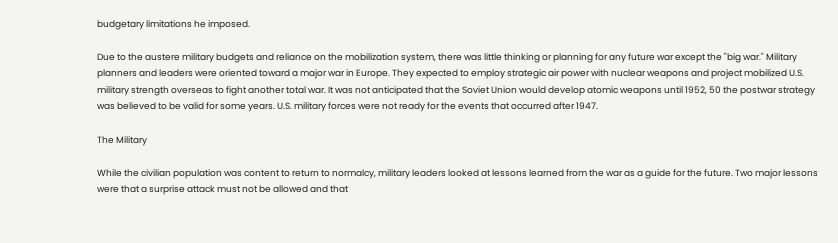budgetary limitations he imposed.

Due to the austere military budgets and reliance on the mobilization system, there was little thinking or planning for any future war except the "big war." Military planners and leaders were oriented toward a major war in Europe. They expected to employ strategic air power with nuclear weapons and project mobilized U.S. military strength overseas to fight another total war. It was not anticipated that the Soviet Union would develop atomic weapons until 1952, 50 the postwar strategy was believed to be valid for some years. U.S. military forces were not ready for the events that occurred after 1947.

The Military

While the civilian population was content to return to normalcy, military leaders looked at lessons learned from the war as a guide for the future. Two major lessons were that a surprise attack must not be allowed and that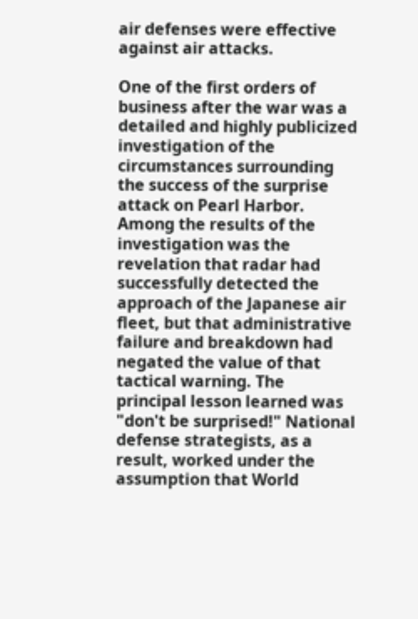air defenses were effective against air attacks.

One of the first orders of business after the war was a detailed and highly publicized investigation of the circumstances surrounding the success of the surprise attack on Pearl Harbor. Among the results of the investigation was the revelation that radar had successfully detected the approach of the Japanese air fleet, but that administrative failure and breakdown had negated the value of that tactical warning. The principal lesson learned was "don't be surprised!" National defense strategists, as a result, worked under the assumption that World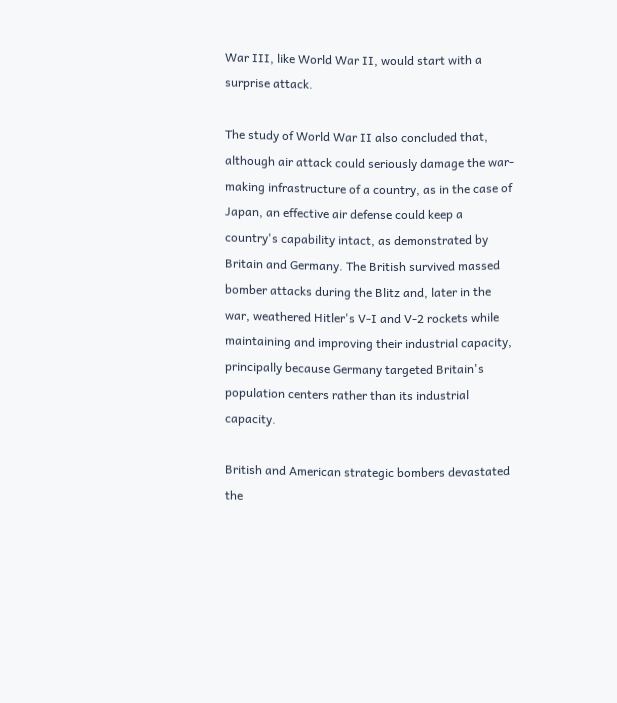War III, like World War II, would start with a surprise attack.

The study of World War II also concluded that, although air attack could seriously damage the war-making infrastructure of a country, as in the case of Japan, an effective air defense could keep a country's capability intact, as demonstrated by Britain and Germany. The British survived massed bomber attacks during the Blitz and, later in the war, weathered Hitler's V-I and V-2 rockets while maintaining and improving their industrial capacity, principally because Germany targeted Britain's population centers rather than its industrial capacity.

British and American strategic bombers devastated the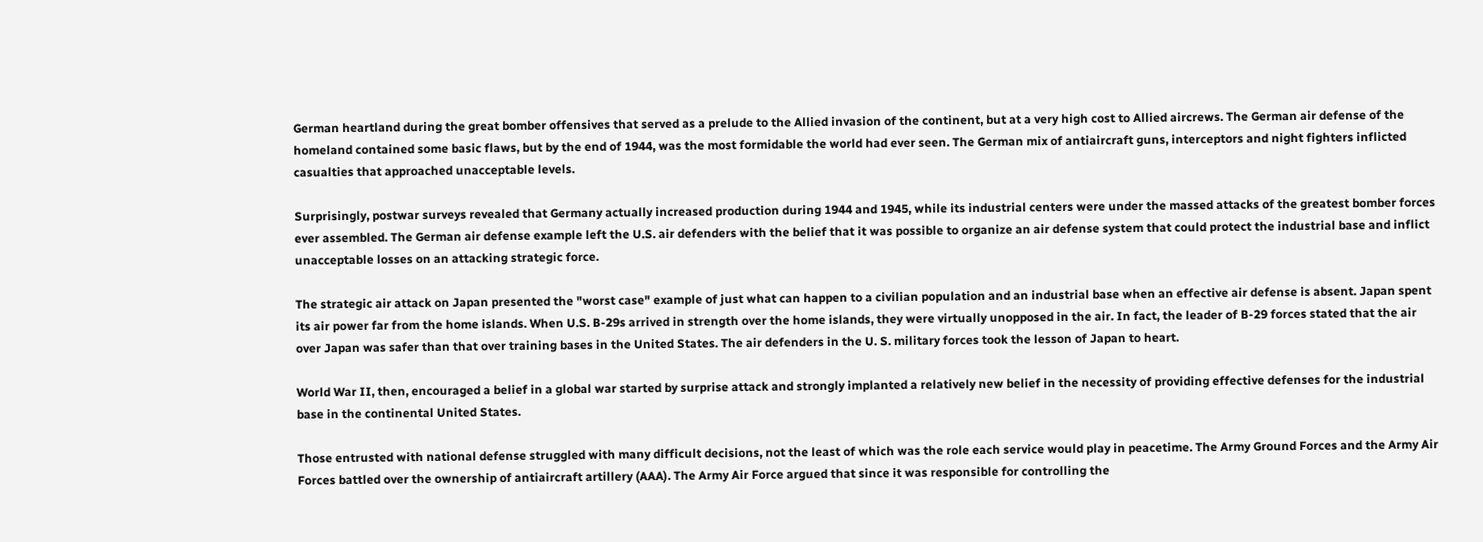German heartland during the great bomber offensives that served as a prelude to the Allied invasion of the continent, but at a very high cost to Allied aircrews. The German air defense of the homeland contained some basic flaws, but by the end of 1944, was the most formidable the world had ever seen. The German mix of antiaircraft guns, interceptors and night fighters inflicted casualties that approached unacceptable levels.

Surprisingly, postwar surveys revealed that Germany actually increased production during 1944 and 1945, while its industrial centers were under the massed attacks of the greatest bomber forces ever assembled. The German air defense example left the U.S. air defenders with the belief that it was possible to organize an air defense system that could protect the industrial base and inflict unacceptable losses on an attacking strategic force.

The strategic air attack on Japan presented the "worst case" example of just what can happen to a civilian population and an industrial base when an effective air defense is absent. Japan spent its air power far from the home islands. When U.S. B-29s arrived in strength over the home islands, they were virtually unopposed in the air. In fact, the leader of B-29 forces stated that the air over Japan was safer than that over training bases in the United States. The air defenders in the U. S. military forces took the lesson of Japan to heart.

World War II, then, encouraged a belief in a global war started by surprise attack and strongly implanted a relatively new belief in the necessity of providing effective defenses for the industrial base in the continental United States.

Those entrusted with national defense struggled with many difficult decisions, not the least of which was the role each service would play in peacetime. The Army Ground Forces and the Army Air Forces battled over the ownership of antiaircraft artillery (AAA). The Army Air Force argued that since it was responsible for controlling the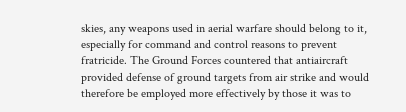skies, any weapons used in aerial warfare should belong to it, especially for command and control reasons to prevent fratricide. The Ground Forces countered that antiaircraft provided defense of ground targets from air strike and would therefore be employed more effectively by those it was to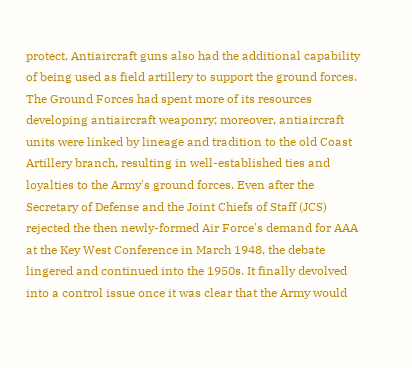protect. Antiaircraft guns also had the additional capability of being used as field artillery to support the ground forces. The Ground Forces had spent more of its resources developing antiaircraft weaponry; moreover, antiaircraft units were linked by lineage and tradition to the old Coast Artillery branch, resulting in well-established ties and loyalties to the Army's ground forces. Even after the Secretary of Defense and the Joint Chiefs of Staff (JCS) rejected the then newly-formed Air Force's demand for AAA at the Key West Conference in March 1948, the debate lingered and continued into the 1950s. It finally devolved into a control issue once it was clear that the Army would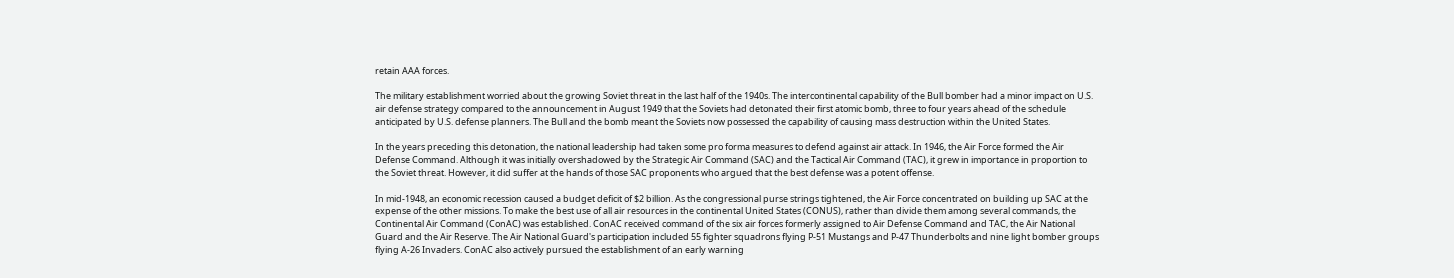retain AAA forces.

The military establishment worried about the growing Soviet threat in the last half of the 1940s. The intercontinental capability of the Bull bomber had a minor impact on U.S. air defense strategy compared to the announcement in August 1949 that the Soviets had detonated their first atomic bomb, three to four years ahead of the schedule anticipated by U.S. defense planners. The Bull and the bomb meant the Soviets now possessed the capability of causing mass destruction within the United States.

In the years preceding this detonation, the national leadership had taken some pro forma measures to defend against air attack. In 1946, the Air Force formed the Air Defense Command. Although it was initially overshadowed by the Strategic Air Command (SAC) and the Tactical Air Command (TAC), it grew in importance in proportion to the Soviet threat. However, it did suffer at the hands of those SAC proponents who argued that the best defense was a potent offense.

In mid-1948, an economic recession caused a budget deficit of $2 billion. As the congressional purse strings tightened, the Air Force concentrated on building up SAC at the expense of the other missions. To make the best use of all air resources in the continental United States (CONUS), rather than divide them among several commands, the Continental Air Command (ConAC) was established. ConAC received command of the six air forces formerly assigned to Air Defense Command and TAC, the Air National Guard and the Air Reserve. The Air National Guard's participation included 55 fighter squadrons flying P-51 Mustangs and P-47 Thunderbolts and nine light bomber groups flying A-26 Invaders. ConAC also actively pursued the establishment of an early warning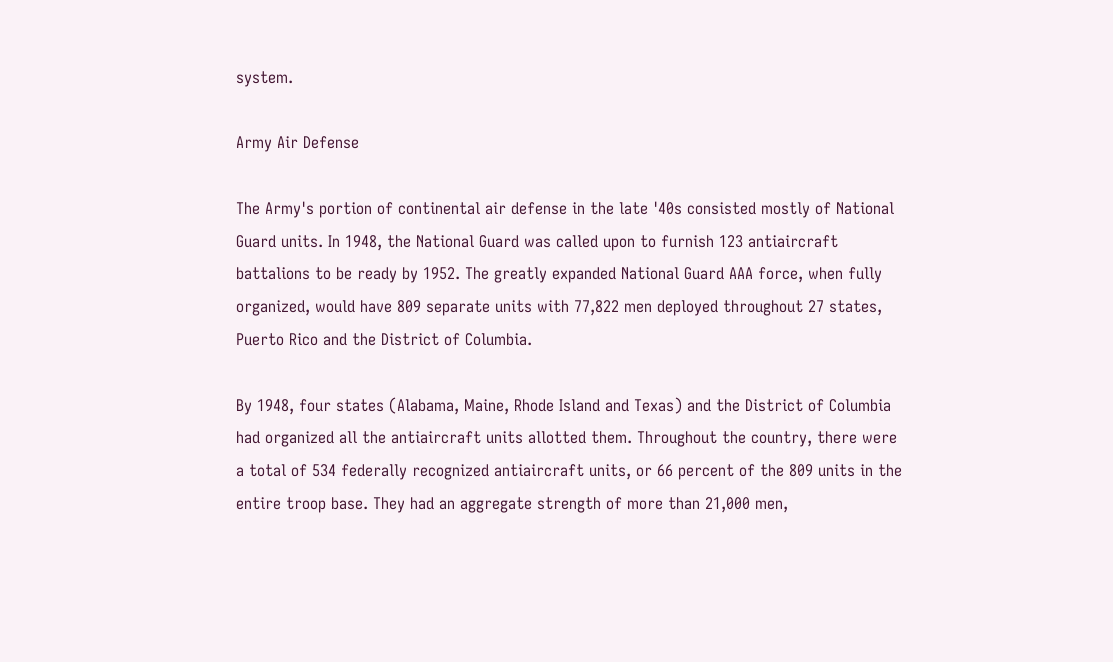system.

Army Air Defense

The Army's portion of continental air defense in the late '40s consisted mostly of National Guard units. In 1948, the National Guard was called upon to furnish 123 antiaircraft battalions to be ready by 1952. The greatly expanded National Guard AAA force, when fully organized, would have 809 separate units with 77,822 men deployed throughout 27 states, Puerto Rico and the District of Columbia.

By 1948, four states (Alabama, Maine, Rhode Island and Texas) and the District of Columbia had organized all the antiaircraft units allotted them. Throughout the country, there were a total of 534 federally recognized antiaircraft units, or 66 percent of the 809 units in the entire troop base. They had an aggregate strength of more than 21,000 men,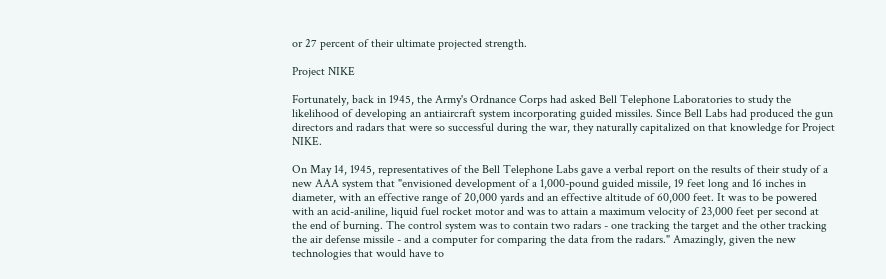or 27 percent of their ultimate projected strength.

Project NIKE

Fortunately, back in 1945, the Army's Ordnance Corps had asked Bell Telephone Laboratories to study the likelihood of developing an antiaircraft system incorporating guided missiles. Since Bell Labs had produced the gun directors and radars that were so successful during the war, they naturally capitalized on that knowledge for Project NIKE.

On May 14, 1945, representatives of the Bell Telephone Labs gave a verbal report on the results of their study of a new AAA system that "envisioned development of a 1,000-pound guided missile, 19 feet long and 16 inches in diameter, with an effective range of 20,000 yards and an effective altitude of 60,000 feet. It was to be powered with an acid-aniline, liquid fuel rocket motor and was to attain a maximum velocity of 23,000 feet per second at the end of burning. The control system was to contain two radars - one tracking the target and the other tracking the air defense missile - and a computer for comparing the data from the radars." Amazingly, given the new technologies that would have to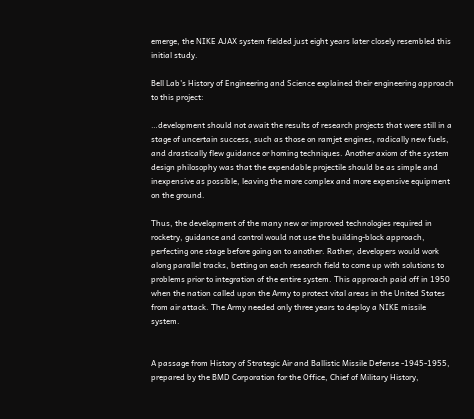emerge, the NIKE AJAX system fielded just eight years later closely resembled this initial study.

Bell Lab's History of Engineering and Science explained their engineering approach to this project:

…development should not await the results of research projects that were still in a stage of uncertain success, such as those on ramjet engines, radically new fuels, and drastically flew guidance or homing techniques. Another axiom of the system design philosophy was that the expendable projectile should be as simple and inexpensive as possible, leaving the more complex and more expensive equipment on the ground.

Thus, the development of the many new or improved technologies required in rocketry, guidance and control would not use the building-block approach, perfecting one stage before going on to another. Rather, developers would work along parallel tracks, betting on each research field to come up with solutions to problems prior to integration of the entire system. This approach paid off in 1950 when the nation called upon the Army to protect vital areas in the United States from air attack. The Army needed only three years to deploy a NIKE missile system.


A passage from History of Strategic Air and Ballistic Missile Defense -1945-1955, prepared by the BMD Corporation for the Office, Chief of Military History,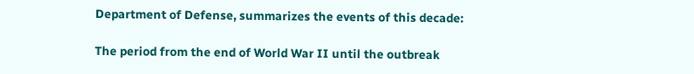Department of Defense, summarizes the events of this decade:

The period from the end of World War II until the outbreak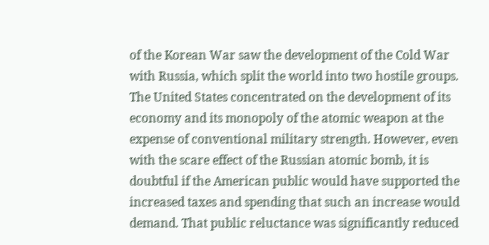of the Korean War saw the development of the Cold War with Russia, which split the world into two hostile groups. The United States concentrated on the development of its economy and its monopoly of the atomic weapon at the expense of conventional military strength. However, even with the scare effect of the Russian atomic bomb, it is doubtful if the American public would have supported the increased taxes and spending that such an increase would demand. That public reluctance was significantly reduced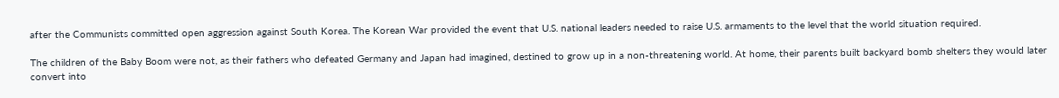after the Communists committed open aggression against South Korea. The Korean War provided the event that U.S. national leaders needed to raise U.S. armaments to the level that the world situation required.

The children of the Baby Boom were not, as their fathers who defeated Germany and Japan had imagined, destined to grow up in a non-threatening world. At home, their parents built backyard bomb shelters they would later convert into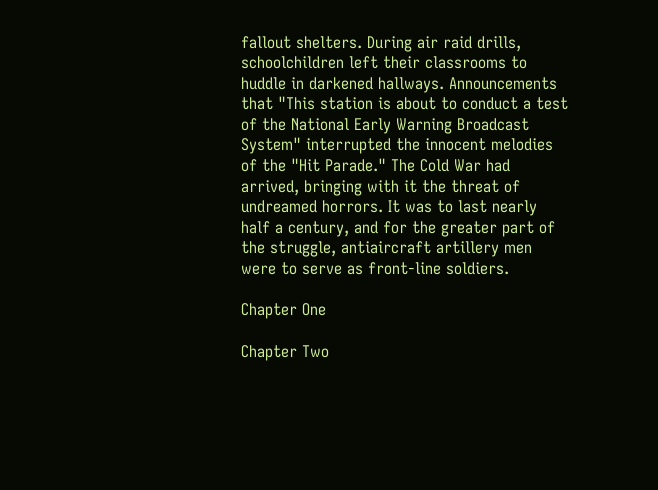fallout shelters. During air raid drills, schoolchildren left their classrooms to huddle in darkened hallways. Announcements that "This station is about to conduct a test of the National Early Warning Broadcast System" interrupted the innocent melodies of the "Hit Parade." The Cold War had arrived, bringing with it the threat of undreamed horrors. It was to last nearly half a century, and for the greater part of the struggle, antiaircraft artillery men were to serve as front-line soldiers.

Chapter One

Chapter Two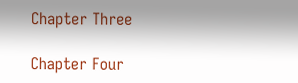Chapter Three

Chapter Four